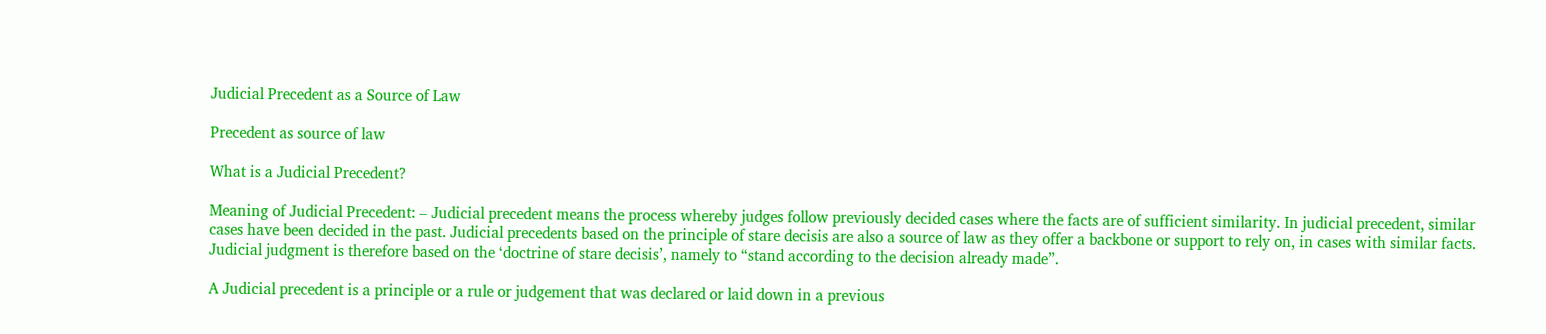Judicial Precedent as a Source of Law

Precedent as source of law

What is a Judicial Precedent?

Meaning of Judicial Precedent: – Judicial precedent means the process whereby judges follow previously decided cases where the facts are of sufficient similarity. In judicial precedent, similar cases have been decided in the past. Judicial precedents based on the principle of stare decisis are also a source of law as they offer a backbone or support to rely on, in cases with similar facts. Judicial judgment is therefore based on the ‘doctrine of stare decisis’, namely to “stand according to the decision already made”.

A Judicial precedent is a principle or a rule or judgement that was declared or laid down in a previous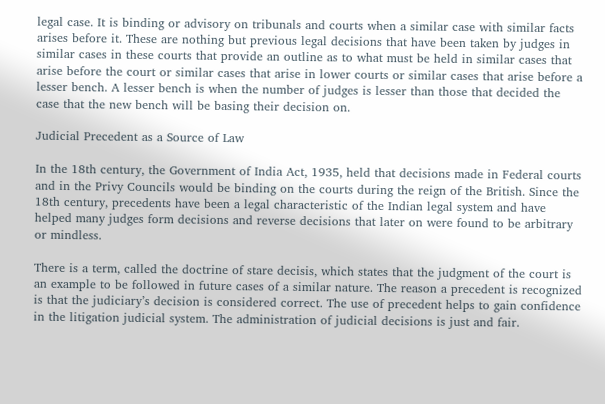legal case. It is binding or advisory on tribunals and courts when a similar case with similar facts arises before it. These are nothing but previous legal decisions that have been taken by judges in similar cases in these courts that provide an outline as to what must be held in similar cases that arise before the court or similar cases that arise in lower courts or similar cases that arise before a lesser bench. A lesser bench is when the number of judges is lesser than those that decided the case that the new bench will be basing their decision on.

Judicial Precedent as a Source of Law

In the 18th century, the Government of India Act, 1935, held that decisions made in Federal courts and in the Privy Councils would be binding on the courts during the reign of the British. Since the 18th century, precedents have been a legal characteristic of the Indian legal system and have helped many judges form decisions and reverse decisions that later on were found to be arbitrary or mindless.

There is a term, called the doctrine of stare decisis, which states that the judgment of the court is an example to be followed in future cases of a similar nature. The reason a precedent is recognized is that the judiciary’s decision is considered correct. The use of precedent helps to gain confidence in the litigation judicial system. The administration of judicial decisions is just and fair.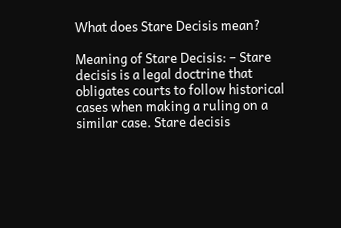What does Stare Decisis mean?

Meaning of Stare Decisis: – Stare decisis is a legal doctrine that obligates courts to follow historical cases when making a ruling on a similar case. Stare decisis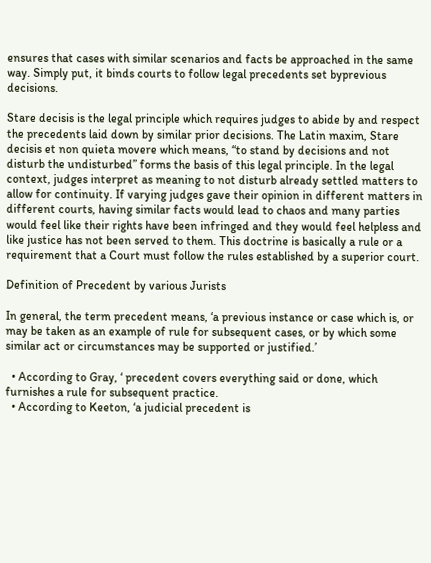ensures that cases with similar scenarios and facts be approached in the same way. Simply put, it binds courts to follow legal precedents set byprevious decisions.

Stare decisis is the legal principle which requires judges to abide by and respect the precedents laid down by similar prior decisions. The Latin maxim, Stare decisis et non quieta movere which means, “to stand by decisions and not disturb the undisturbed” forms the basis of this legal principle. In the legal context, judges interpret as meaning to not disturb already settled matters to allow for continuity. If varying judges gave their opinion in different matters in different courts, having similar facts would lead to chaos and many parties would feel like their rights have been infringed and they would feel helpless and like justice has not been served to them. This doctrine is basically a rule or a requirement that a Court must follow the rules established by a superior court.

Definition of Precedent by various Jurists

In general, the term precedent means, ‘a previous instance or case which is, or may be taken as an example of rule for subsequent cases, or by which some similar act or circumstances may be supported or justified.’

  • According to Gray, ‘ precedent covers everything said or done, which furnishes a rule for subsequent practice.
  • According to Keeton, ‘a judicial precedent is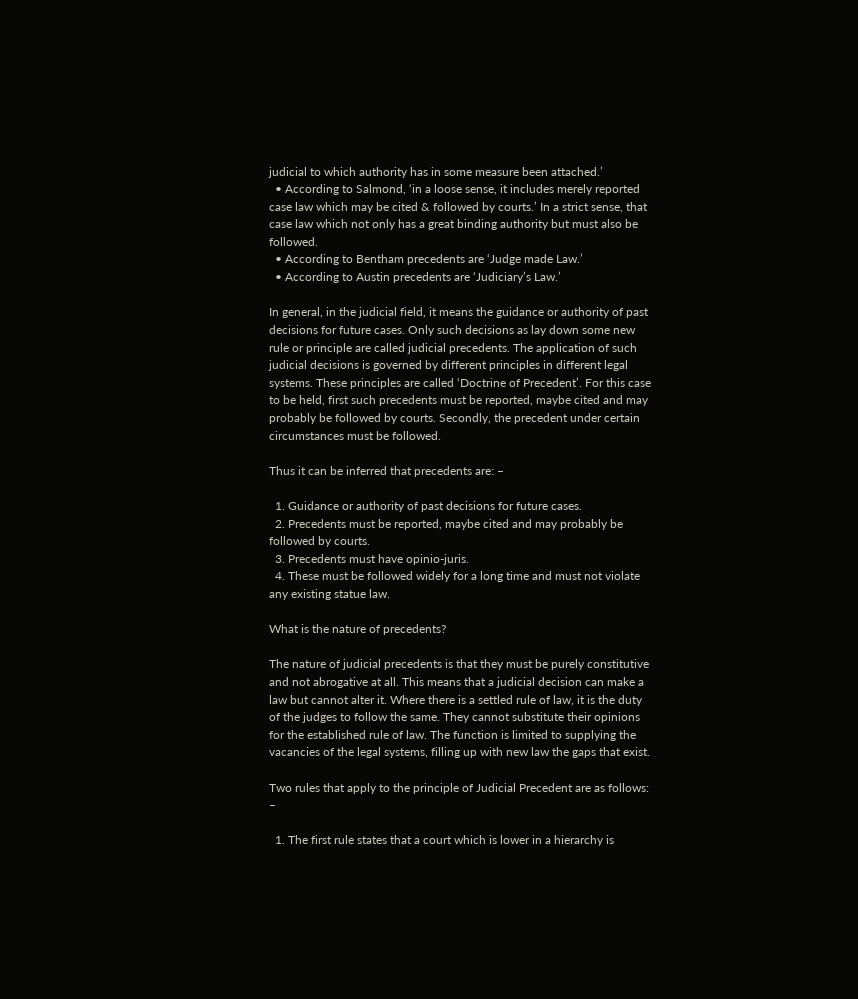judicial to which authority has in some measure been attached.’
  • According to Salmond, ‘in a loose sense, it includes merely reported case law which may be cited & followed by courts.’ In a strict sense, that case law which not only has a great binding authority but must also be followed.
  • According to Bentham precedents are ‘Judge made Law.’
  • According to Austin precedents are ‘Judiciary’s Law.’

In general, in the judicial field, it means the guidance or authority of past decisions for future cases. Only such decisions as lay down some new rule or principle are called judicial precedents. The application of such judicial decisions is governed by different principles in different legal systems. These principles are called ‘Doctrine of Precedent’. For this case to be held, first such precedents must be reported, maybe cited and may probably be followed by courts. Secondly, the precedent under certain circumstances must be followed.

Thus it can be inferred that precedents are: –

  1. Guidance or authority of past decisions for future cases.
  2. Precedents must be reported, maybe cited and may probably be followed by courts.
  3. Precedents must have opinio-juris.
  4. These must be followed widely for a long time and must not violate any existing statue law.

What is the nature of precedents?

The nature of judicial precedents is that they must be purely constitutive and not abrogative at all. This means that a judicial decision can make a law but cannot alter it. Where there is a settled rule of law, it is the duty of the judges to follow the same. They cannot substitute their opinions for the established rule of law. The function is limited to supplying the vacancies of the legal systems, filling up with new law the gaps that exist.

Two rules that apply to the principle of Judicial Precedent are as follows: –

  1. The first rule states that a court which is lower in a hierarchy is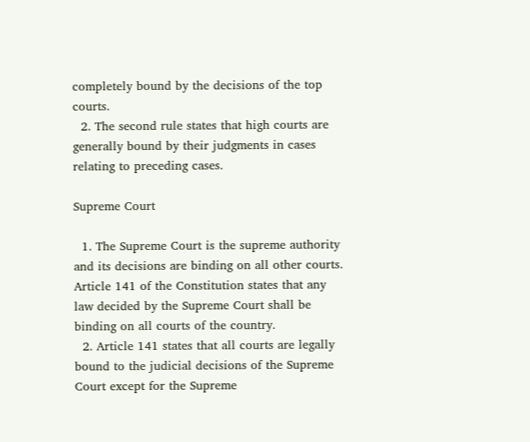completely bound by the decisions of the top courts.
  2. The second rule states that high courts are generally bound by their judgments in cases relating to preceding cases.

Supreme Court

  1. The Supreme Court is the supreme authority and its decisions are binding on all other courts. Article 141 of the Constitution states that any law decided by the Supreme Court shall be binding on all courts of the country.
  2. Article 141 states that all courts are legally bound to the judicial decisions of the Supreme Court except for the Supreme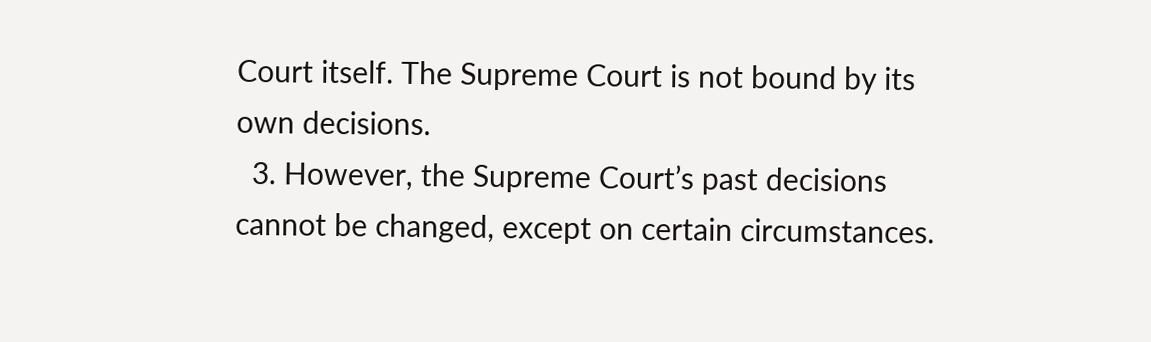Court itself. The Supreme Court is not bound by its own decisions.
  3. However, the Supreme Court’s past decisions cannot be changed, except on certain circumstances.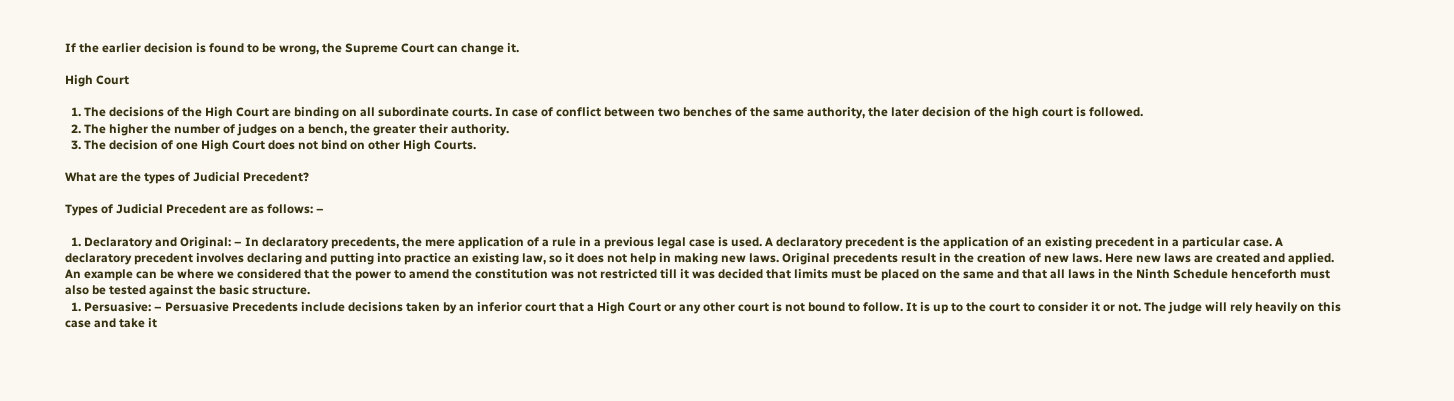If the earlier decision is found to be wrong, the Supreme Court can change it.

High Court

  1. The decisions of the High Court are binding on all subordinate courts. In case of conflict between two benches of the same authority, the later decision of the high court is followed.
  2. The higher the number of judges on a bench, the greater their authority.
  3. The decision of one High Court does not bind on other High Courts.

What are the types of Judicial Precedent?

Types of Judicial Precedent are as follows: –

  1. Declaratory and Original: – In declaratory precedents, the mere application of a rule in a previous legal case is used. A declaratory precedent is the application of an existing precedent in a particular case. A declaratory precedent involves declaring and putting into practice an existing law, so it does not help in making new laws. Original precedents result in the creation of new laws. Here new laws are created and applied. An example can be where we considered that the power to amend the constitution was not restricted till it was decided that limits must be placed on the same and that all laws in the Ninth Schedule henceforth must also be tested against the basic structure.
  1. Persuasive: – Persuasive Precedents include decisions taken by an inferior court that a High Court or any other court is not bound to follow. It is up to the court to consider it or not. The judge will rely heavily on this case and take it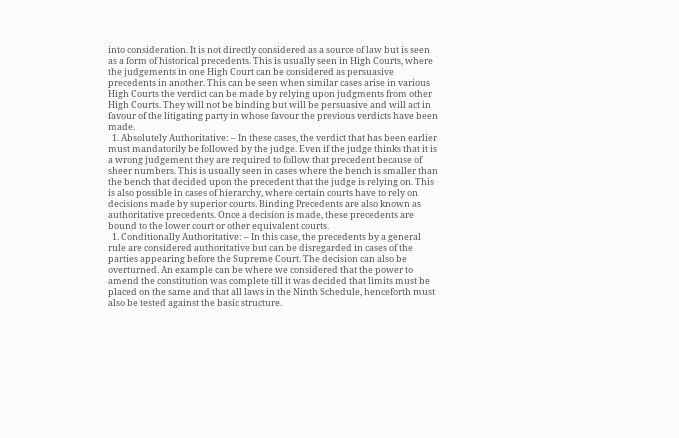into consideration. It is not directly considered as a source of law but is seen as a form of historical precedents. This is usually seen in High Courts, where the judgements in one High Court can be considered as persuasive precedents in another. This can be seen when similar cases arise in various High Courts the verdict can be made by relying upon judgments from other High Courts. They will not be binding but will be persuasive and will act in favour of the litigating party in whose favour the previous verdicts have been made.
  1. Absolutely Authoritative: – In these cases, the verdict that has been earlier must mandatorily be followed by the judge. Even if the judge thinks that it is a wrong judgement they are required to follow that precedent because of sheer numbers. This is usually seen in cases where the bench is smaller than the bench that decided upon the precedent that the judge is relying on. This is also possible in cases of hierarchy, where certain courts have to rely on decisions made by superior courts. Binding Precedents are also known as authoritative precedents. Once a decision is made, these precedents are bound to the lower court or other equivalent courts.
  1. Conditionally Authoritative: – In this case, the precedents by a general rule are considered authoritative but can be disregarded in cases of the parties appearing before the Supreme Court. The decision can also be overturned. An example can be where we considered that the power to amend the constitution was complete till it was decided that limits must be placed on the same and that all laws in the Ninth Schedule, henceforth must also be tested against the basic structure.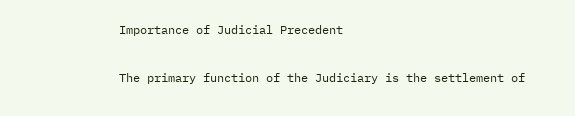Importance of Judicial Precedent

The primary function of the Judiciary is the settlement of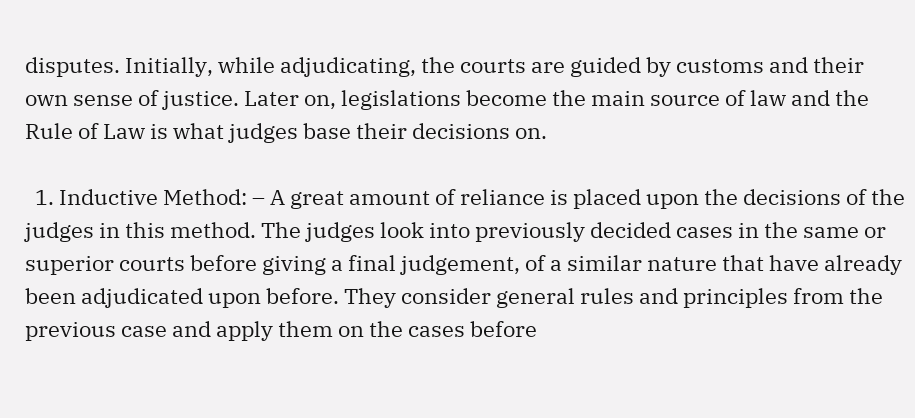disputes. Initially, while adjudicating, the courts are guided by customs and their own sense of justice. Later on, legislations become the main source of law and the Rule of Law is what judges base their decisions on.

  1. Inductive Method: – A great amount of reliance is placed upon the decisions of the judges in this method. The judges look into previously decided cases in the same or superior courts before giving a final judgement, of a similar nature that have already been adjudicated upon before. They consider general rules and principles from the previous case and apply them on the cases before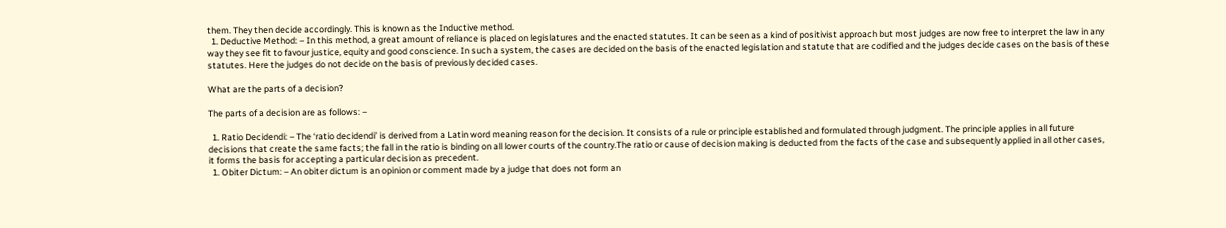them. They then decide accordingly. This is known as the Inductive method.
  1. Deductive Method: – In this method, a great amount of reliance is placed on legislatures and the enacted statutes. It can be seen as a kind of positivist approach but most judges are now free to interpret the law in any way they see fit to favour justice, equity and good conscience. In such a system, the cases are decided on the basis of the enacted legislation and statute that are codified and the judges decide cases on the basis of these statutes. Here the judges do not decide on the basis of previously decided cases.

What are the parts of a decision?

The parts of a decision are as follows: –

  1. Ratio Decidendi: – The ‘ratio decidendi’ is derived from a Latin word meaning reason for the decision. It consists of a rule or principle established and formulated through judgment. The principle applies in all future decisions that create the same facts; the fall in the ratio is binding on all lower courts of the country.The ratio or cause of decision making is deducted from the facts of the case and subsequently applied in all other cases, it forms the basis for accepting a particular decision as precedent.
  1. Obiter Dictum: – An obiter dictum is an opinion or comment made by a judge that does not form an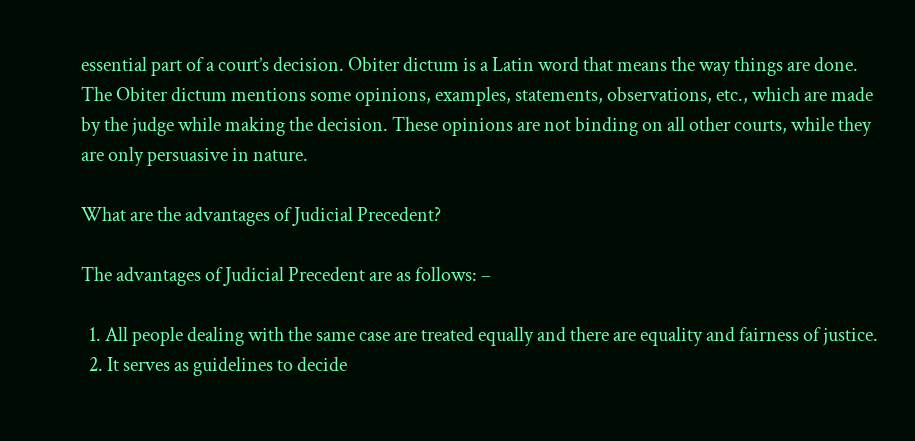essential part of a court’s decision. Obiter dictum is a Latin word that means the way things are done. The Obiter dictum mentions some opinions, examples, statements, observations, etc., which are made by the judge while making the decision. These opinions are not binding on all other courts, while they are only persuasive in nature.

What are the advantages of Judicial Precedent?

The advantages of Judicial Precedent are as follows: –

  1. All people dealing with the same case are treated equally and there are equality and fairness of justice.
  2. It serves as guidelines to decide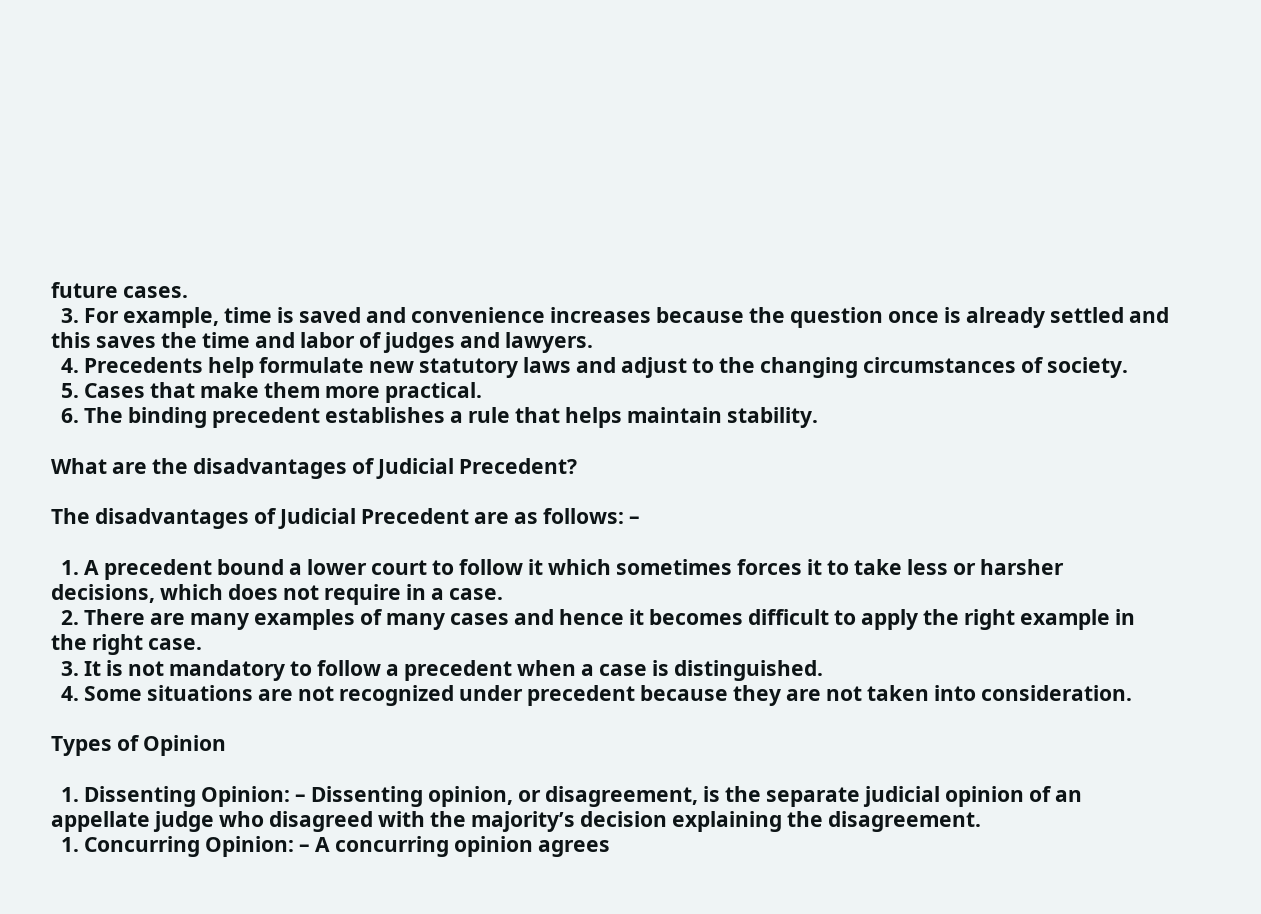future cases.
  3. For example, time is saved and convenience increases because the question once is already settled and this saves the time and labor of judges and lawyers.
  4. Precedents help formulate new statutory laws and adjust to the changing circumstances of society.
  5. Cases that make them more practical.
  6. The binding precedent establishes a rule that helps maintain stability.

What are the disadvantages of Judicial Precedent?

The disadvantages of Judicial Precedent are as follows: –

  1. A precedent bound a lower court to follow it which sometimes forces it to take less or harsher decisions, which does not require in a case.
  2. There are many examples of many cases and hence it becomes difficult to apply the right example in the right case.
  3. It is not mandatory to follow a precedent when a case is distinguished.
  4. Some situations are not recognized under precedent because they are not taken into consideration.

Types of Opinion

  1. Dissenting Opinion: – Dissenting opinion, or disagreement, is the separate judicial opinion of an appellate judge who disagreed with the majority’s decision explaining the disagreement.
  1. Concurring Opinion: – A concurring opinion agrees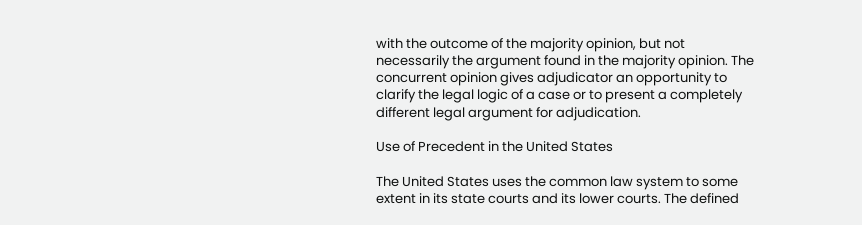with the outcome of the majority opinion, but not necessarily the argument found in the majority opinion. The concurrent opinion gives adjudicator an opportunity to clarify the legal logic of a case or to present a completely different legal argument for adjudication.

Use of Precedent in the United States

The United States uses the common law system to some extent in its state courts and its lower courts. The defined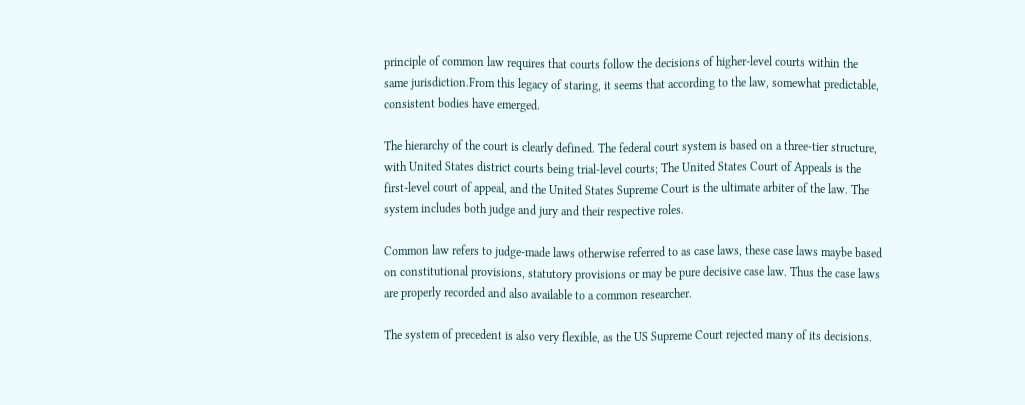principle of common law requires that courts follow the decisions of higher-level courts within the same jurisdiction.From this legacy of staring, it seems that according to the law, somewhat predictable, consistent bodies have emerged.

The hierarchy of the court is clearly defined. The federal court system is based on a three-tier structure, with United States district courts being trial-level courts; The United States Court of Appeals is the first-level court of appeal, and the United States Supreme Court is the ultimate arbiter of the law. The system includes both judge and jury and their respective roles.

Common law refers to judge-made laws otherwise referred to as case laws, these case laws maybe based on constitutional provisions, statutory provisions or may be pure decisive case law. Thus the case laws are properly recorded and also available to a common researcher.

The system of precedent is also very flexible, as the US Supreme Court rejected many of its decisions.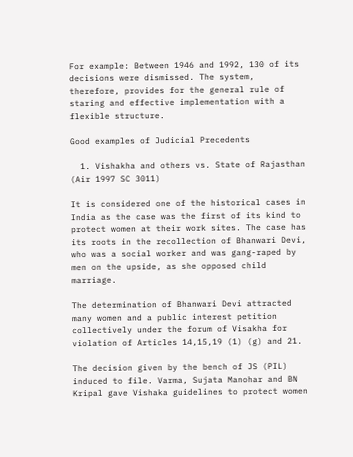For example: Between 1946 and 1992, 130 of its decisions were dismissed. The system, therefore, provides for the general rule of staring and effective implementation with a flexible structure.

Good examples of Judicial Precedents

  1. Vishakha and others vs. State of Rajasthan (Air 1997 SC 3011)

It is considered one of the historical cases in India as the case was the first of its kind to protect women at their work sites. The case has its roots in the recollection of Bhanwari Devi, who was a social worker and was gang-raped by men on the upside, as she opposed child marriage.

The determination of Bhanwari Devi attracted many women and a public interest petition collectively under the forum of Visakha for violation of Articles 14,15,19 (1) (g) and 21.

The decision given by the bench of JS (PIL) induced to file. Varma, Sujata Manohar and BN Kripal gave Vishaka guidelines to protect women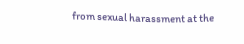from sexual harassment at the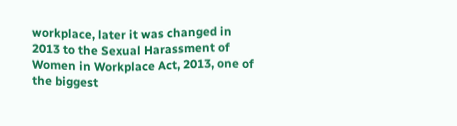workplace, later it was changed in 2013 to the Sexual Harassment of Women in Workplace Act, 2013, one of the biggest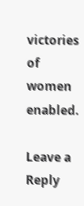victories of women enabled.

Leave a Reply